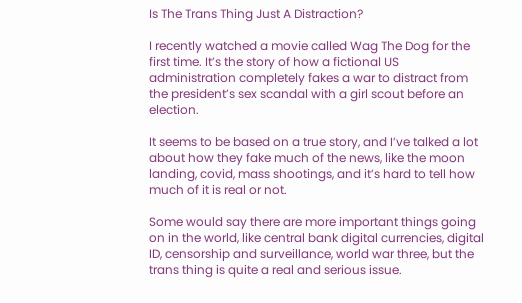Is The Trans Thing Just A Distraction?

I recently watched a movie called Wag The Dog for the first time. It’s the story of how a fictional US administration completely fakes a war to distract from the president’s sex scandal with a girl scout before an election.

It seems to be based on a true story, and I’ve talked a lot about how they fake much of the news, like the moon landing, covid, mass shootings, and it’s hard to tell how much of it is real or not.

Some would say there are more important things going on in the world, like central bank digital currencies, digital ID, censorship and surveillance, world war three, but the trans thing is quite a real and serious issue.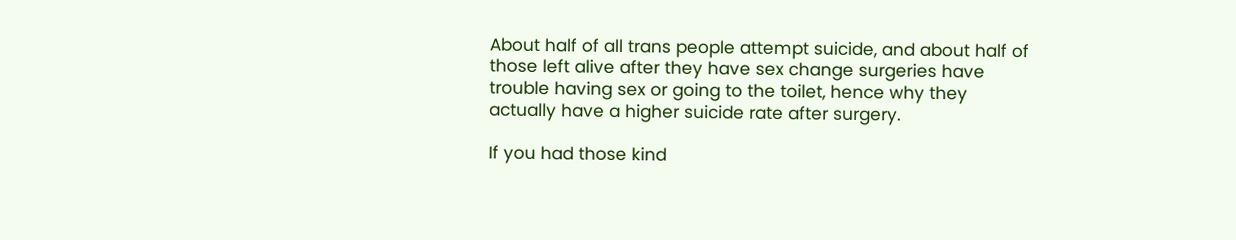About half of all trans people attempt suicide, and about half of those left alive after they have sex change surgeries have trouble having sex or going to the toilet, hence why they actually have a higher suicide rate after surgery.

If you had those kind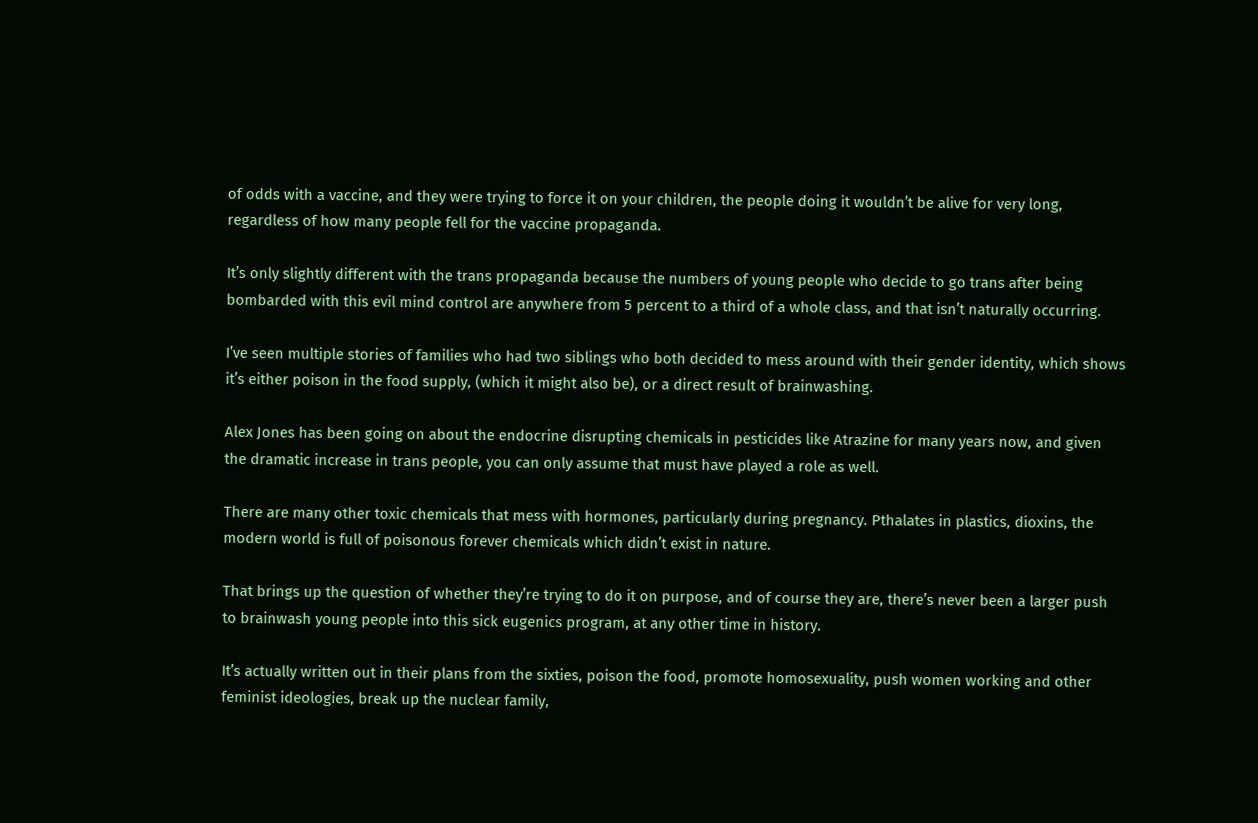of odds with a vaccine, and they were trying to force it on your children, the people doing it wouldn’t be alive for very long, regardless of how many people fell for the vaccine propaganda.

It’s only slightly different with the trans propaganda because the numbers of young people who decide to go trans after being bombarded with this evil mind control are anywhere from 5 percent to a third of a whole class, and that isn’t naturally occurring.

I’ve seen multiple stories of families who had two siblings who both decided to mess around with their gender identity, which shows it’s either poison in the food supply, (which it might also be), or a direct result of brainwashing.

Alex Jones has been going on about the endocrine disrupting chemicals in pesticides like Atrazine for many years now, and given the dramatic increase in trans people, you can only assume that must have played a role as well.

There are many other toxic chemicals that mess with hormones, particularly during pregnancy. Pthalates in plastics, dioxins, the modern world is full of poisonous forever chemicals which didn’t exist in nature.

That brings up the question of whether they’re trying to do it on purpose, and of course they are, there’s never been a larger push to brainwash young people into this sick eugenics program, at any other time in history.

It’s actually written out in their plans from the sixties, poison the food, promote homosexuality, push women working and other feminist ideologies, break up the nuclear family,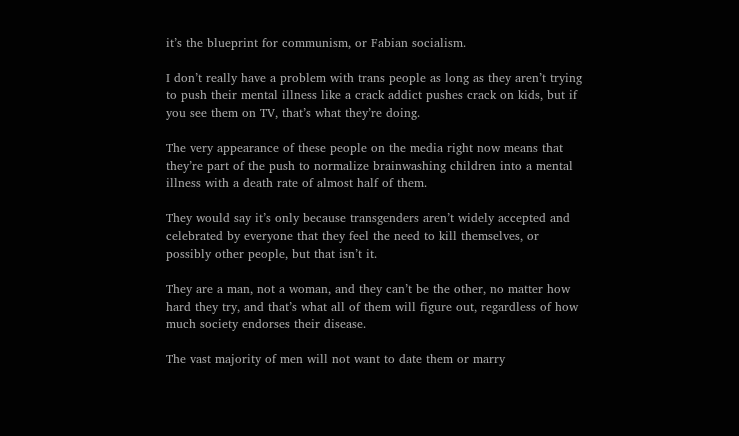it’s the blueprint for communism, or Fabian socialism.

I don’t really have a problem with trans people as long as they aren’t trying to push their mental illness like a crack addict pushes crack on kids, but if you see them on TV, that’s what they’re doing.

The very appearance of these people on the media right now means that they’re part of the push to normalize brainwashing children into a mental illness with a death rate of almost half of them.

They would say it’s only because transgenders aren’t widely accepted and celebrated by everyone that they feel the need to kill themselves, or possibly other people, but that isn’t it.

They are a man, not a woman, and they can’t be the other, no matter how hard they try, and that’s what all of them will figure out, regardless of how much society endorses their disease.

The vast majority of men will not want to date them or marry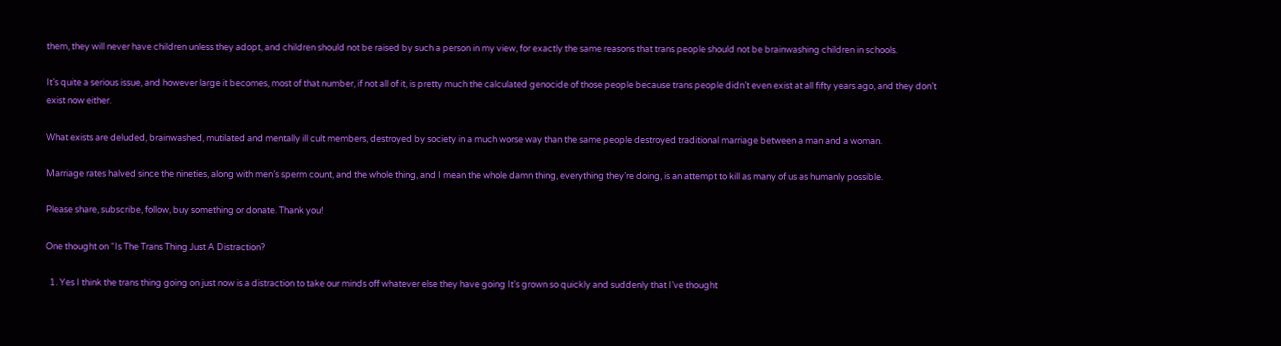them, they will never have children unless they adopt, and children should not be raised by such a person in my view, for exactly the same reasons that trans people should not be brainwashing children in schools.

It’s quite a serious issue, and however large it becomes, most of that number, if not all of it, is pretty much the calculated genocide of those people because trans people didn’t even exist at all fifty years ago, and they don’t exist now either.

What exists are deluded, brainwashed, mutilated and mentally ill cult members, destroyed by society in a much worse way than the same people destroyed traditional marriage between a man and a woman.

Marriage rates halved since the nineties, along with men’s sperm count, and the whole thing, and I mean the whole damn thing, everything they’re doing, is an attempt to kill as many of us as humanly possible.

Please share, subscribe, follow, buy something or donate. Thank you!

One thought on “Is The Trans Thing Just A Distraction?

  1. Yes I think the trans thing going on just now is a distraction to take our minds off whatever else they have going It’s grown so quickly and suddenly that I’ve thought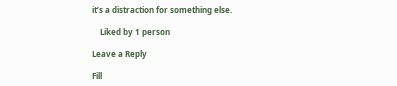it’s a distraction for something else.

    Liked by 1 person

Leave a Reply

Fill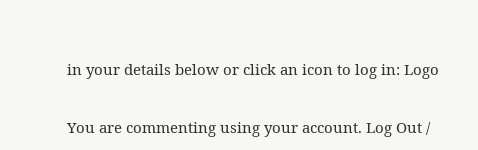in your details below or click an icon to log in: Logo

You are commenting using your account. Log Out /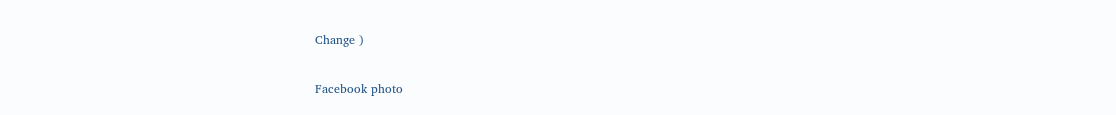Change )

Facebook photo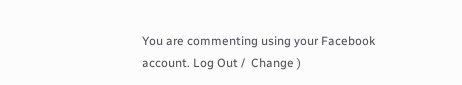You are commenting using your Facebook account. Log Out /  Change )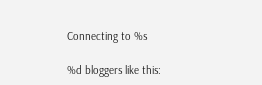Connecting to %s

%d bloggers like this: